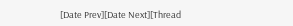[Date Prev][Date Next][Thread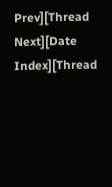Prev][Thread Next][Date Index][Thread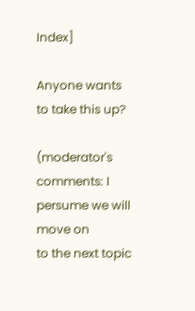Index]

Anyone wants to take this up?

(moderator's comments: I persume we will move on
to the next topic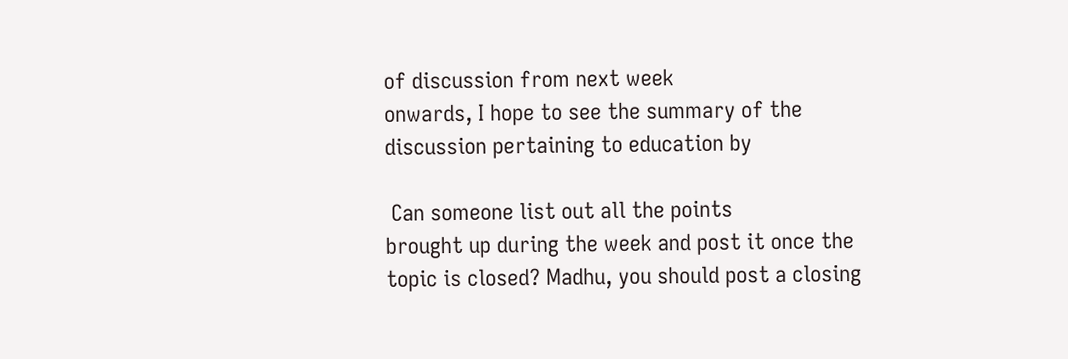of discussion from next week
onwards, I hope to see the summary of the
discussion pertaining to education by

 Can someone list out all the points
brought up during the week and post it once the
topic is closed? Madhu, you should post a closing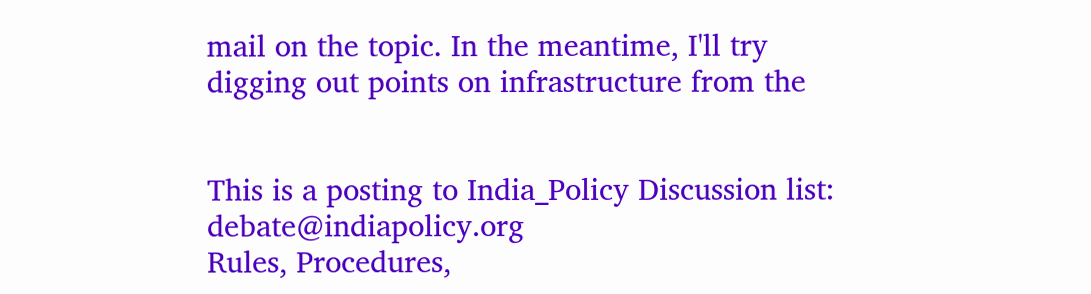mail on the topic. In the meantime, I'll try
digging out points on infrastructure from the


This is a posting to India_Policy Discussion list:  debate@indiapolicy.org
Rules, Procedures,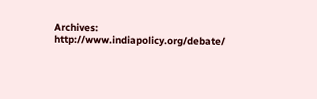Archives:            http://www.indiapolicy.org/debate/